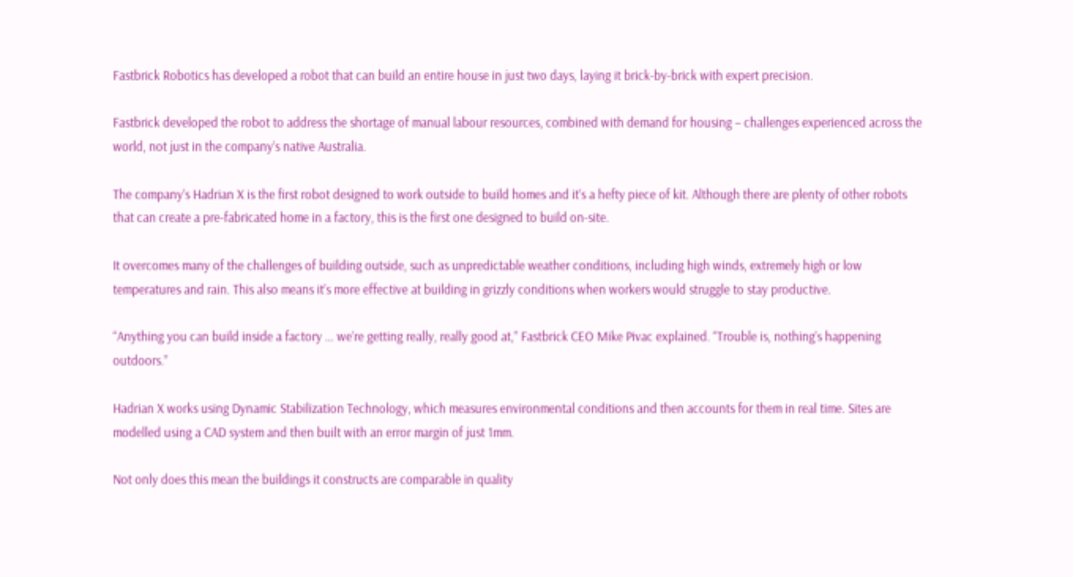Fastbrick Robotics has developed a robot that can build an entire house in just two days, laying it brick-by-brick with expert precision.

Fastbrick developed the robot to address the shortage of manual labour resources, combined with demand for housing – challenges experienced across the world, not just in the company’s native Australia.

The company’s Hadrian X is the first robot designed to work outside to build homes and it’s a hefty piece of kit. Although there are plenty of other robots that can create a pre-fabricated home in a factory, this is the first one designed to build on-site.

It overcomes many of the challenges of building outside, such as unpredictable weather conditions, including high winds, extremely high or low temperatures and rain. This also means it’s more effective at building in grizzly conditions when workers would struggle to stay productive.

“Anything you can build inside a factory … we’re getting really, really good at,” Fastbrick CEO Mike Pivac explained. “Trouble is, nothing’s happening outdoors.”

Hadrian X works using Dynamic Stabilization Technology, which measures environmental conditions and then accounts for them in real time. Sites are modelled using a CAD system and then built with an error margin of just 1mm.

Not only does this mean the buildings it constructs are comparable in quality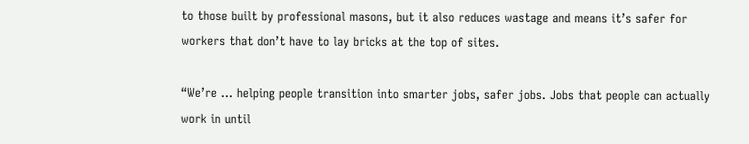to those built by professional masons, but it also reduces wastage and means it’s safer for workers that don’t have to lay bricks at the top of sites.

“We’re … helping people transition into smarter jobs, safer jobs. Jobs that people can actually work in until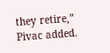they retire,” Pivac added.